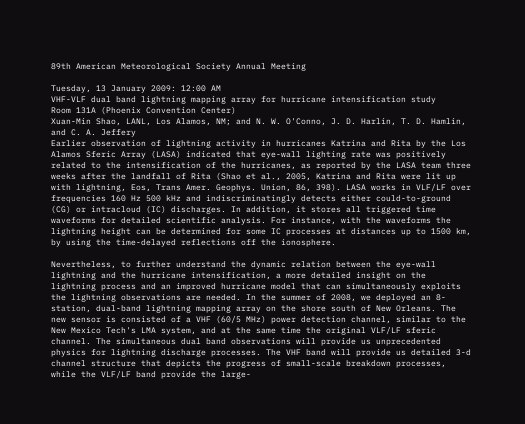89th American Meteorological Society Annual Meeting

Tuesday, 13 January 2009: 12:00 AM
VHF-VLF dual band lightning mapping array for hurricane intensification study
Room 131A (Phoenix Convention Center)
Xuan-Min Shao, LANL, Los Alamos, NM; and N. W. O'Conno, J. D. Harlin, T. D. Hamlin, and C. A. Jeffery
Earlier observation of lightning activity in hurricanes Katrina and Rita by the Los Alamos Sferic Array (LASA) indicated that eye-wall lighting rate was positively related to the intensification of the hurricanes, as reported by the LASA team three weeks after the landfall of Rita (Shao et al., 2005, Katrina and Rita were lit up with lightning, Eos, Trans Amer. Geophys. Union, 86, 398). LASA works in VLF/LF over frequencies 160 Hz 500 kHz and indiscriminatingly detects either could-to-ground (CG) or intracloud (IC) discharges. In addition, it stores all triggered time waveforms for detailed scientific analysis. For instance, with the waveforms the lightning height can be determined for some IC processes at distances up to 1500 km, by using the time-delayed reflections off the ionosphere.

Nevertheless, to further understand the dynamic relation between the eye-wall lightning and the hurricane intensification, a more detailed insight on the lightning process and an improved hurricane model that can simultaneously exploits the lightning observations are needed. In the summer of 2008, we deployed an 8-station, dual-band lightning mapping array on the shore south of New Orleans. The new sensor is consisted of a VHF (60/5 MHz) power detection channel, similar to the New Mexico Tech's LMA system, and at the same time the original VLF/LF sferic channel. The simultaneous dual band observations will provide us unprecedented physics for lightning discharge processes. The VHF band will provide us detailed 3-d channel structure that depicts the progress of small-scale breakdown processes, while the VLF/LF band provide the large-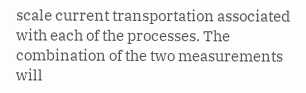scale current transportation associated with each of the processes. The combination of the two measurements will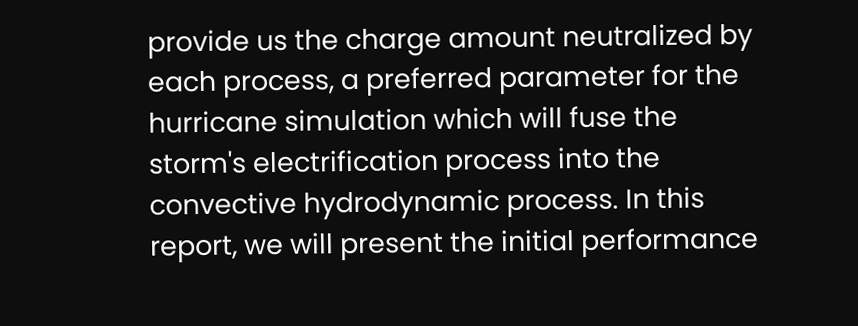provide us the charge amount neutralized by each process, a preferred parameter for the hurricane simulation which will fuse the storm's electrification process into the convective hydrodynamic process. In this report, we will present the initial performance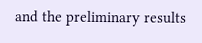and the preliminary results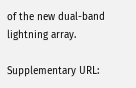of the new dual-band lightning array.

Supplementary URL: